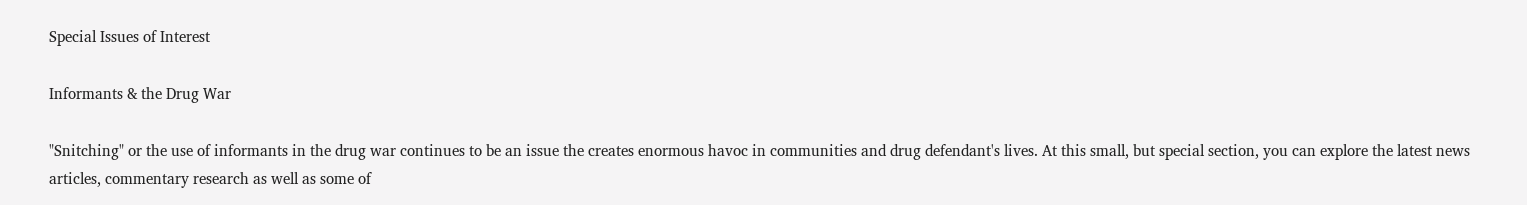Special Issues of Interest

Informants & the Drug War

"Snitching" or the use of informants in the drug war continues to be an issue the creates enormous havoc in communities and drug defendant's lives. At this small, but special section, you can explore the latest news articles, commentary research as well as some of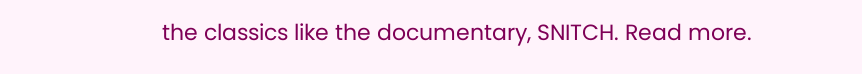the classics like the documentary, SNITCH. Read more.